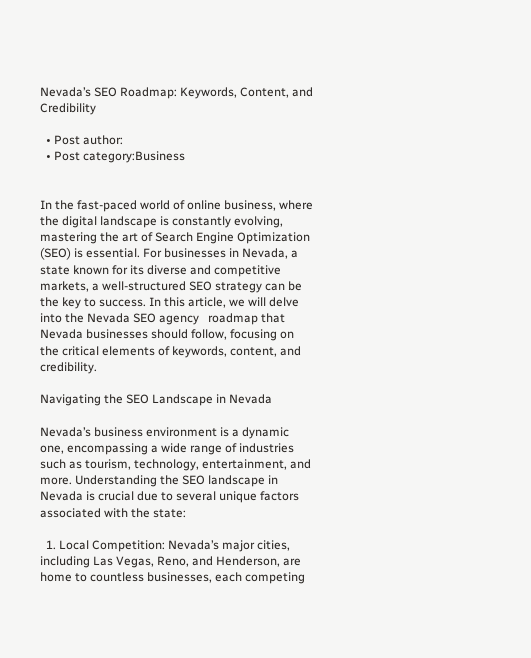Nevada’s SEO Roadmap: Keywords, Content, and Credibility

  • Post author:
  • Post category:Business


In the fast-paced world of online business, where the digital landscape is constantly evolving, mastering the art of Search Engine Optimization (SEO) is essential. For businesses in Nevada, a state known for its diverse and competitive markets, a well-structured SEO strategy can be the key to success. In this article, we will delve into the Nevada SEO agency   roadmap that Nevada businesses should follow, focusing on the critical elements of keywords, content, and credibility.

Navigating the SEO Landscape in Nevada

Nevada’s business environment is a dynamic one, encompassing a wide range of industries such as tourism, technology, entertainment, and more. Understanding the SEO landscape in Nevada is crucial due to several unique factors associated with the state:

  1. Local Competition: Nevada’s major cities, including Las Vegas, Reno, and Henderson, are home to countless businesses, each competing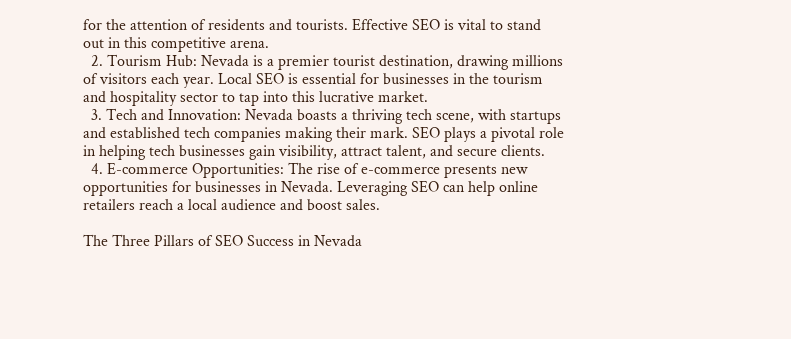for the attention of residents and tourists. Effective SEO is vital to stand out in this competitive arena.
  2. Tourism Hub: Nevada is a premier tourist destination, drawing millions of visitors each year. Local SEO is essential for businesses in the tourism and hospitality sector to tap into this lucrative market.
  3. Tech and Innovation: Nevada boasts a thriving tech scene, with startups and established tech companies making their mark. SEO plays a pivotal role in helping tech businesses gain visibility, attract talent, and secure clients.
  4. E-commerce Opportunities: The rise of e-commerce presents new opportunities for businesses in Nevada. Leveraging SEO can help online retailers reach a local audience and boost sales.

The Three Pillars of SEO Success in Nevada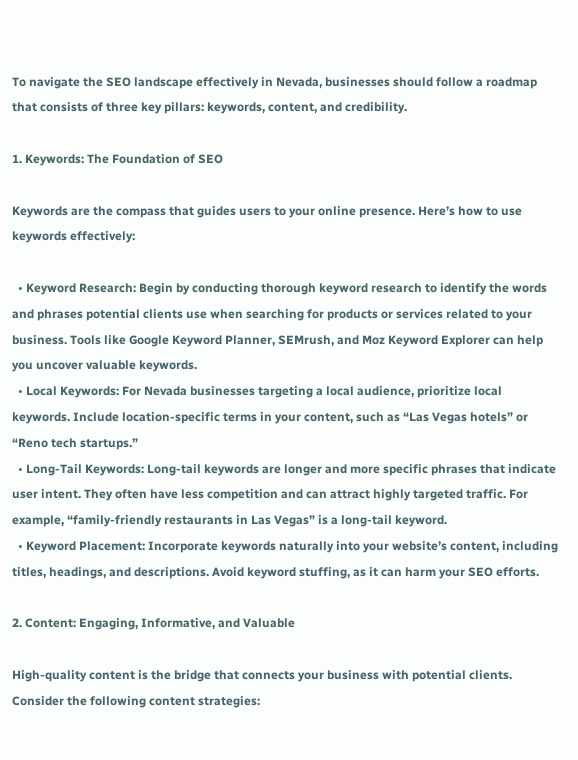To navigate the SEO landscape effectively in Nevada, businesses should follow a roadmap that consists of three key pillars: keywords, content, and credibility.

1. Keywords: The Foundation of SEO

Keywords are the compass that guides users to your online presence. Here’s how to use keywords effectively:

  • Keyword Research: Begin by conducting thorough keyword research to identify the words and phrases potential clients use when searching for products or services related to your business. Tools like Google Keyword Planner, SEMrush, and Moz Keyword Explorer can help you uncover valuable keywords.
  • Local Keywords: For Nevada businesses targeting a local audience, prioritize local keywords. Include location-specific terms in your content, such as “Las Vegas hotels” or “Reno tech startups.”
  • Long-Tail Keywords: Long-tail keywords are longer and more specific phrases that indicate user intent. They often have less competition and can attract highly targeted traffic. For example, “family-friendly restaurants in Las Vegas” is a long-tail keyword.
  • Keyword Placement: Incorporate keywords naturally into your website’s content, including titles, headings, and descriptions. Avoid keyword stuffing, as it can harm your SEO efforts.

2. Content: Engaging, Informative, and Valuable

High-quality content is the bridge that connects your business with potential clients. Consider the following content strategies: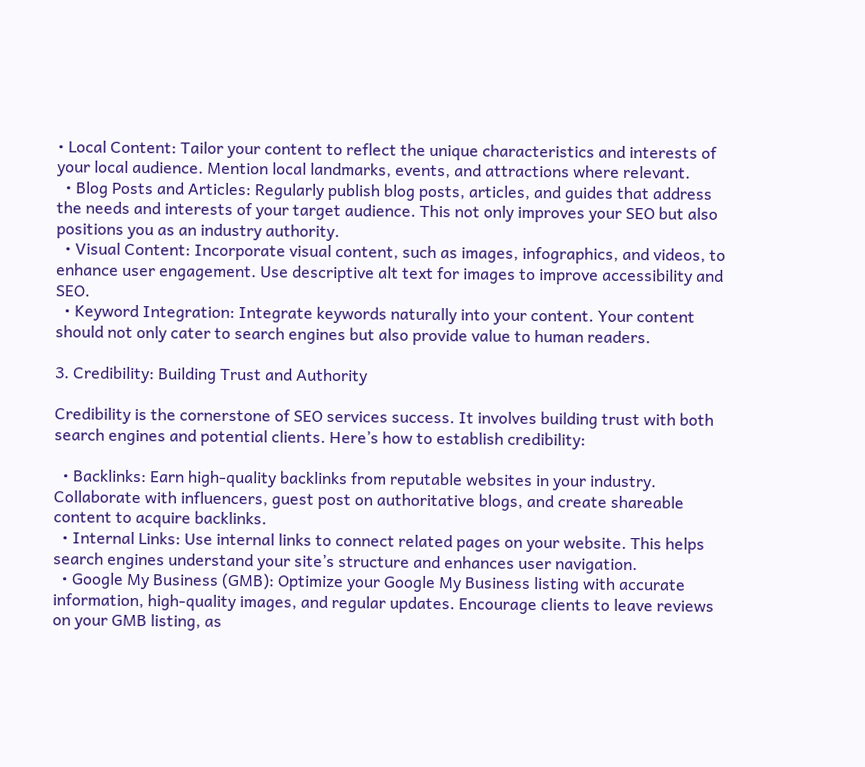• Local Content: Tailor your content to reflect the unique characteristics and interests of your local audience. Mention local landmarks, events, and attractions where relevant.
  • Blog Posts and Articles: Regularly publish blog posts, articles, and guides that address the needs and interests of your target audience. This not only improves your SEO but also positions you as an industry authority.
  • Visual Content: Incorporate visual content, such as images, infographics, and videos, to enhance user engagement. Use descriptive alt text for images to improve accessibility and SEO.
  • Keyword Integration: Integrate keywords naturally into your content. Your content should not only cater to search engines but also provide value to human readers.

3. Credibility: Building Trust and Authority

Credibility is the cornerstone of SEO services success. It involves building trust with both search engines and potential clients. Here’s how to establish credibility:

  • Backlinks: Earn high-quality backlinks from reputable websites in your industry. Collaborate with influencers, guest post on authoritative blogs, and create shareable content to acquire backlinks.
  • Internal Links: Use internal links to connect related pages on your website. This helps search engines understand your site’s structure and enhances user navigation.
  • Google My Business (GMB): Optimize your Google My Business listing with accurate information, high-quality images, and regular updates. Encourage clients to leave reviews on your GMB listing, as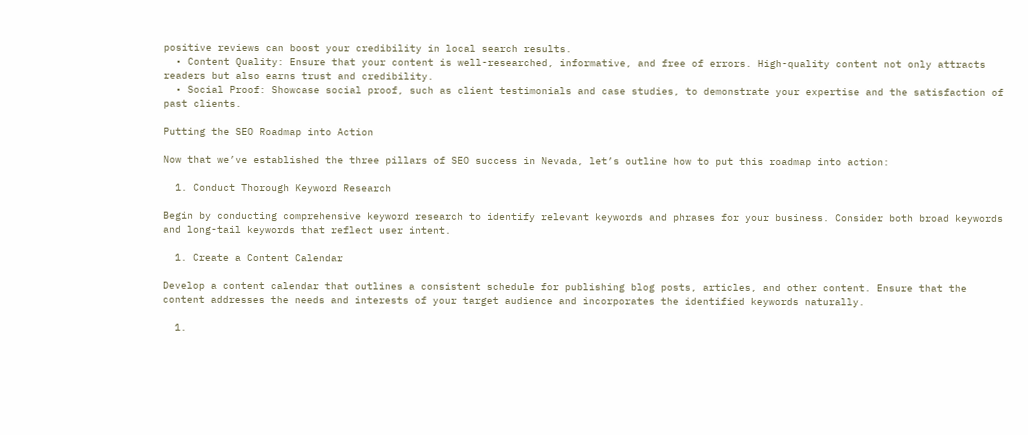positive reviews can boost your credibility in local search results.
  • Content Quality: Ensure that your content is well-researched, informative, and free of errors. High-quality content not only attracts readers but also earns trust and credibility.
  • Social Proof: Showcase social proof, such as client testimonials and case studies, to demonstrate your expertise and the satisfaction of past clients.

Putting the SEO Roadmap into Action

Now that we’ve established the three pillars of SEO success in Nevada, let’s outline how to put this roadmap into action:

  1. Conduct Thorough Keyword Research

Begin by conducting comprehensive keyword research to identify relevant keywords and phrases for your business. Consider both broad keywords and long-tail keywords that reflect user intent.

  1. Create a Content Calendar

Develop a content calendar that outlines a consistent schedule for publishing blog posts, articles, and other content. Ensure that the content addresses the needs and interests of your target audience and incorporates the identified keywords naturally.

  1.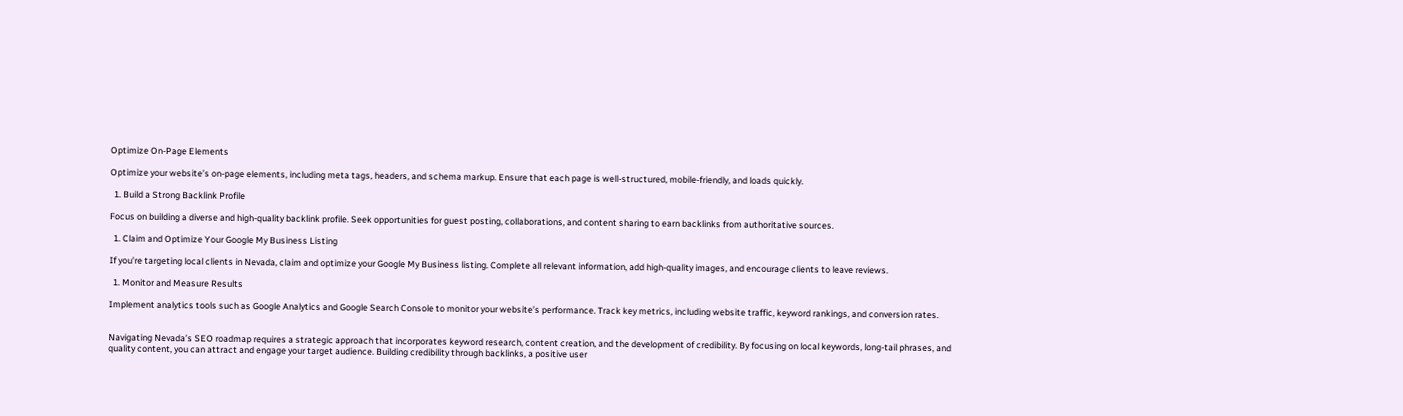Optimize On-Page Elements

Optimize your website’s on-page elements, including meta tags, headers, and schema markup. Ensure that each page is well-structured, mobile-friendly, and loads quickly.

  1. Build a Strong Backlink Profile

Focus on building a diverse and high-quality backlink profile. Seek opportunities for guest posting, collaborations, and content sharing to earn backlinks from authoritative sources.

  1. Claim and Optimize Your Google My Business Listing

If you’re targeting local clients in Nevada, claim and optimize your Google My Business listing. Complete all relevant information, add high-quality images, and encourage clients to leave reviews.

  1. Monitor and Measure Results

Implement analytics tools such as Google Analytics and Google Search Console to monitor your website’s performance. Track key metrics, including website traffic, keyword rankings, and conversion rates.


Navigating Nevada’s SEO roadmap requires a strategic approach that incorporates keyword research, content creation, and the development of credibility. By focusing on local keywords, long-tail phrases, and quality content, you can attract and engage your target audience. Building credibility through backlinks, a positive user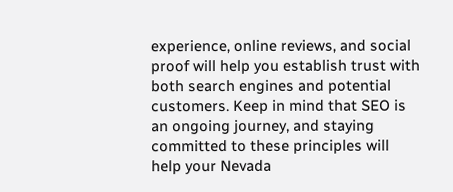experience, online reviews, and social proof will help you establish trust with both search engines and potential customers. Keep in mind that SEO is an ongoing journey, and staying committed to these principles will help your Nevada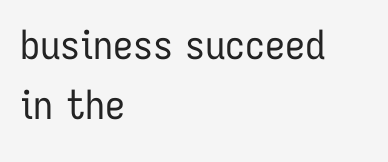business succeed in the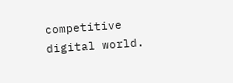competitive digital world.